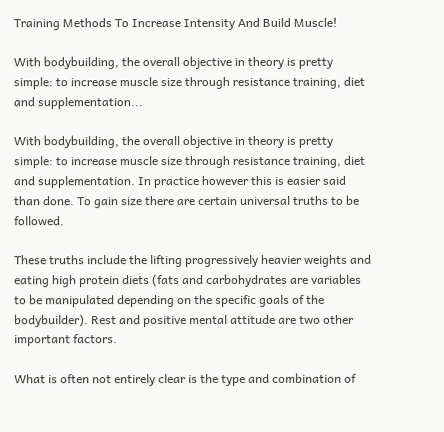Training Methods To Increase Intensity And Build Muscle!

With bodybuilding, the overall objective in theory is pretty simple: to increase muscle size through resistance training, diet and supplementation...

With bodybuilding, the overall objective in theory is pretty simple: to increase muscle size through resistance training, diet and supplementation. In practice however this is easier said than done. To gain size there are certain universal truths to be followed.

These truths include the lifting progressively heavier weights and eating high protein diets (fats and carbohydrates are variables to be manipulated depending on the specific goals of the bodybuilder). Rest and positive mental attitude are two other important factors.

What is often not entirely clear is the type and combination of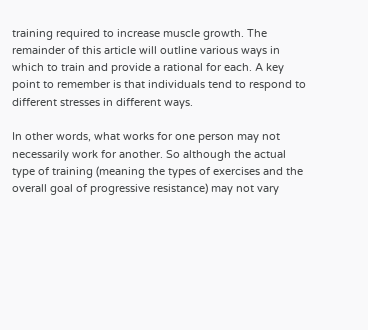training required to increase muscle growth. The remainder of this article will outline various ways in which to train and provide a rational for each. A key point to remember is that individuals tend to respond to different stresses in different ways.

In other words, what works for one person may not necessarily work for another. So although the actual type of training (meaning the types of exercises and the overall goal of progressive resistance) may not vary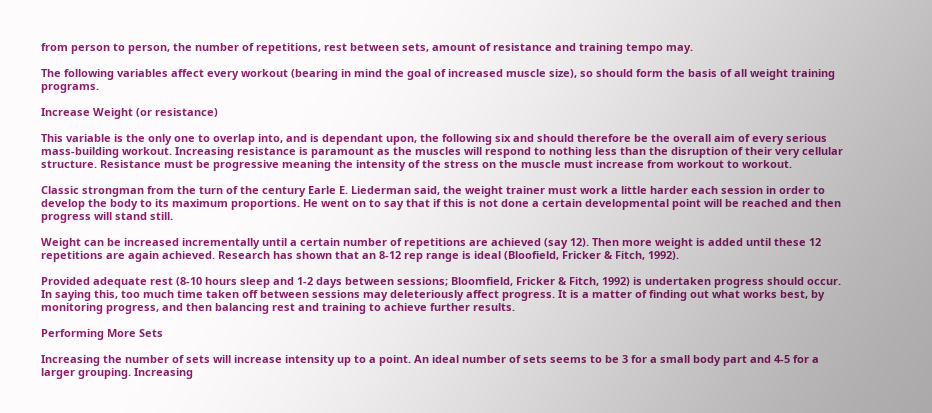from person to person, the number of repetitions, rest between sets, amount of resistance and training tempo may.

The following variables affect every workout (bearing in mind the goal of increased muscle size), so should form the basis of all weight training programs.

Increase Weight (or resistance)

This variable is the only one to overlap into, and is dependant upon, the following six and should therefore be the overall aim of every serious mass-building workout. Increasing resistance is paramount as the muscles will respond to nothing less than the disruption of their very cellular structure. Resistance must be progressive meaning the intensity of the stress on the muscle must increase from workout to workout.

Classic strongman from the turn of the century Earle E. Liederman said, the weight trainer must work a little harder each session in order to develop the body to its maximum proportions. He went on to say that if this is not done a certain developmental point will be reached and then progress will stand still.

Weight can be increased incrementally until a certain number of repetitions are achieved (say 12). Then more weight is added until these 12 repetitions are again achieved. Research has shown that an 8-12 rep range is ideal (Bloofield, Fricker & Fitch, 1992).

Provided adequate rest (8-10 hours sleep and 1-2 days between sessions; Bloomfield, Fricker & Fitch, 1992) is undertaken progress should occur. In saying this, too much time taken off between sessions may deleteriously affect progress. It is a matter of finding out what works best, by monitoring progress, and then balancing rest and training to achieve further results.

Performing More Sets

Increasing the number of sets will increase intensity up to a point. An ideal number of sets seems to be 3 for a small body part and 4-5 for a larger grouping. Increasing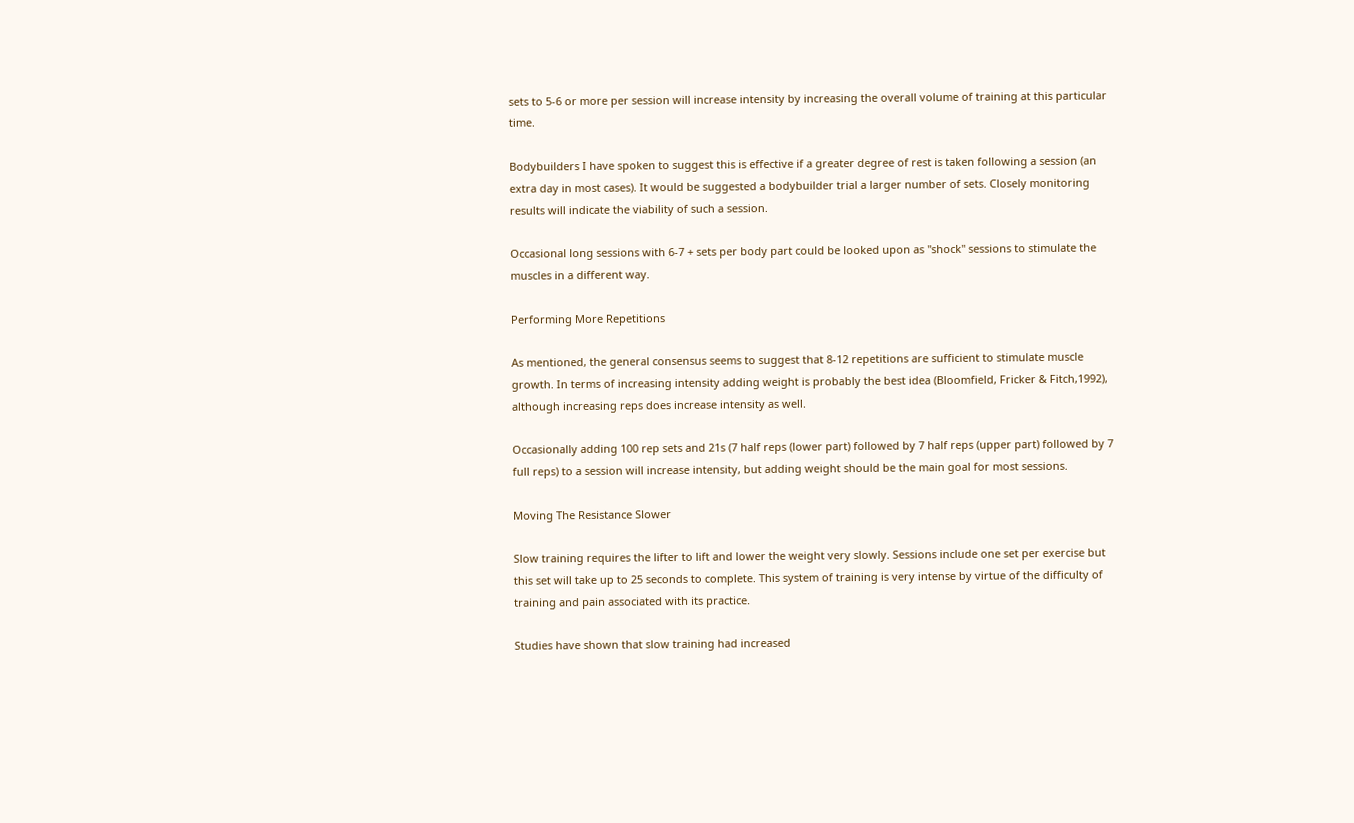sets to 5-6 or more per session will increase intensity by increasing the overall volume of training at this particular time.

Bodybuilders I have spoken to suggest this is effective if a greater degree of rest is taken following a session (an extra day in most cases). It would be suggested a bodybuilder trial a larger number of sets. Closely monitoring results will indicate the viability of such a session.

Occasional long sessions with 6-7 + sets per body part could be looked upon as "shock" sessions to stimulate the muscles in a different way.

Performing More Repetitions

As mentioned, the general consensus seems to suggest that 8-12 repetitions are sufficient to stimulate muscle growth. In terms of increasing intensity adding weight is probably the best idea (Bloomfield, Fricker & Fitch,1992), although increasing reps does increase intensity as well.

Occasionally adding 100 rep sets and 21s (7 half reps (lower part) followed by 7 half reps (upper part) followed by 7 full reps) to a session will increase intensity, but adding weight should be the main goal for most sessions.

Moving The Resistance Slower

Slow training requires the lifter to lift and lower the weight very slowly. Sessions include one set per exercise but this set will take up to 25 seconds to complete. This system of training is very intense by virtue of the difficulty of training and pain associated with its practice.

Studies have shown that slow training had increased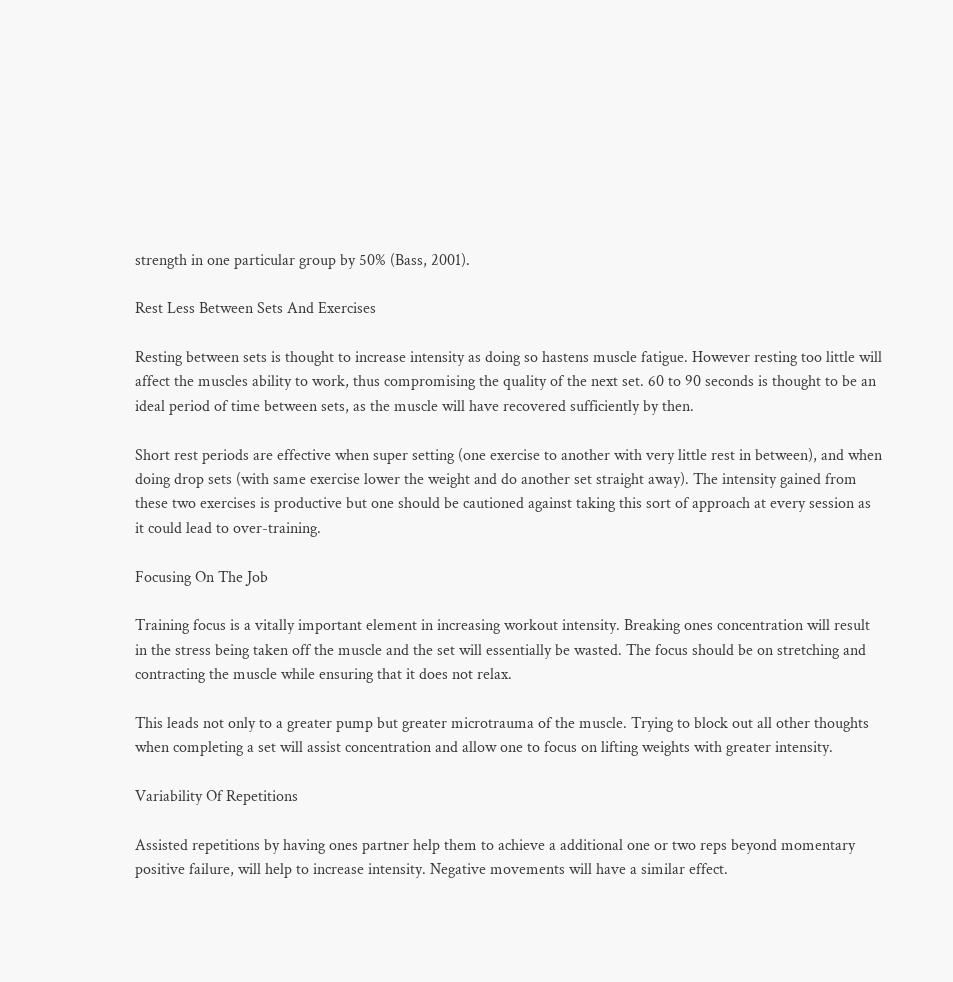strength in one particular group by 50% (Bass, 2001).

Rest Less Between Sets And Exercises

Resting between sets is thought to increase intensity as doing so hastens muscle fatigue. However resting too little will affect the muscles ability to work, thus compromising the quality of the next set. 60 to 90 seconds is thought to be an ideal period of time between sets, as the muscle will have recovered sufficiently by then.

Short rest periods are effective when super setting (one exercise to another with very little rest in between), and when doing drop sets (with same exercise lower the weight and do another set straight away). The intensity gained from these two exercises is productive but one should be cautioned against taking this sort of approach at every session as it could lead to over-training.

Focusing On The Job

Training focus is a vitally important element in increasing workout intensity. Breaking ones concentration will result in the stress being taken off the muscle and the set will essentially be wasted. The focus should be on stretching and contracting the muscle while ensuring that it does not relax.

This leads not only to a greater pump but greater microtrauma of the muscle. Trying to block out all other thoughts when completing a set will assist concentration and allow one to focus on lifting weights with greater intensity.

Variability Of Repetitions

Assisted repetitions by having ones partner help them to achieve a additional one or two reps beyond momentary positive failure, will help to increase intensity. Negative movements will have a similar effect.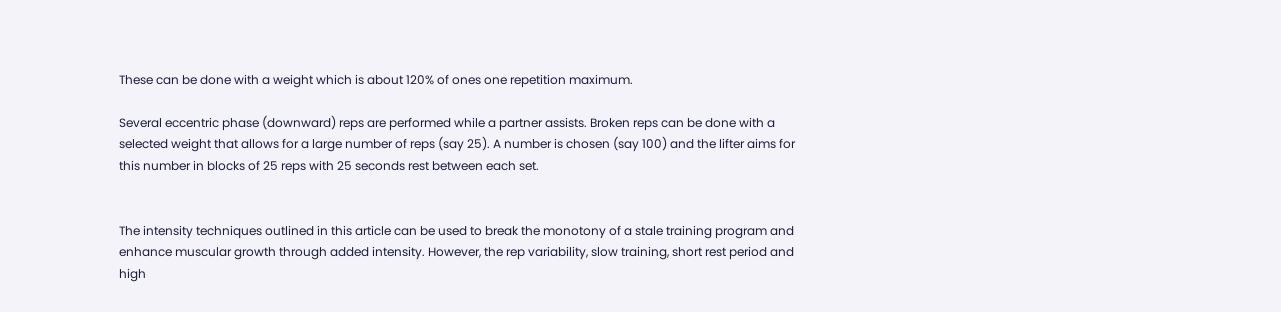These can be done with a weight which is about 120% of ones one repetition maximum.

Several eccentric phase (downward) reps are performed while a partner assists. Broken reps can be done with a selected weight that allows for a large number of reps (say 25). A number is chosen (say 100) and the lifter aims for this number in blocks of 25 reps with 25 seconds rest between each set.


The intensity techniques outlined in this article can be used to break the monotony of a stale training program and enhance muscular growth through added intensity. However, the rep variability, slow training, short rest period and high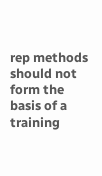rep methods should not form the basis of a training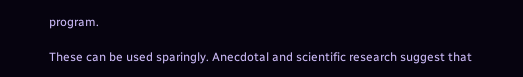program.

These can be used sparingly. Anecdotal and scientific research suggest that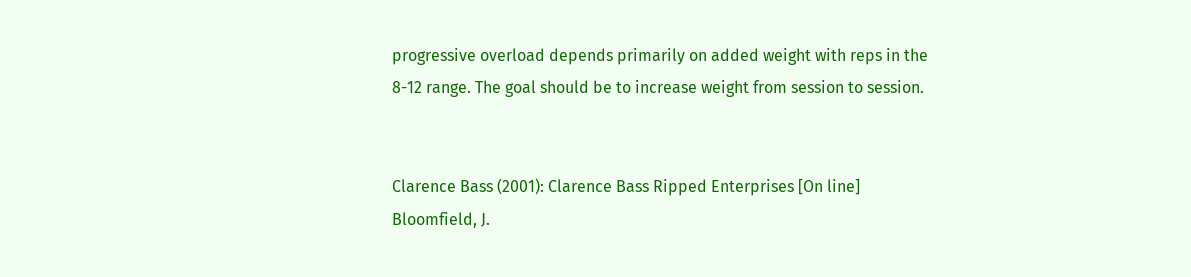progressive overload depends primarily on added weight with reps in the 8-12 range. The goal should be to increase weight from session to session.


Clarence Bass (2001): Clarence Bass Ripped Enterprises [On line]
Bloomfield, J.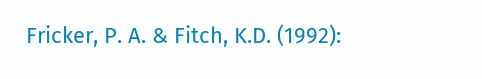Fricker, P. A. & Fitch, K.D. (1992):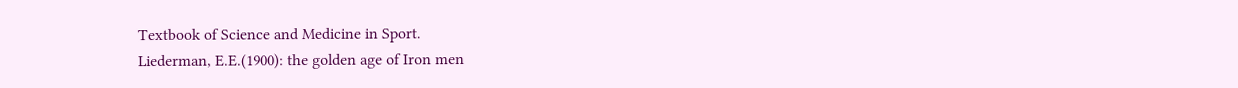Textbook of Science and Medicine in Sport.
Liederman, E.E.(1900): the golden age of Iron men